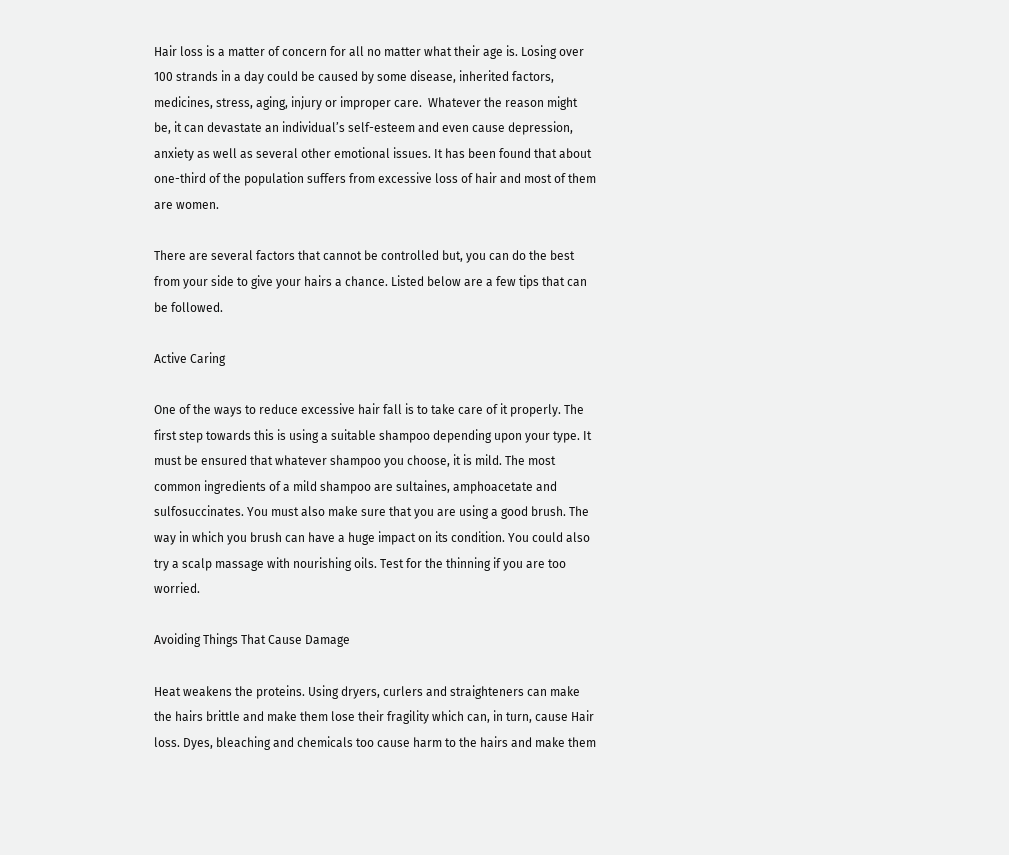Hair loss is a matter of concern for all no matter what their age is. Losing over 100 strands in a day could be caused by some disease, inherited factors, medicines, stress, aging, injury or improper care.  Whatever the reason might be, it can devastate an individual’s self-esteem and even cause depression, anxiety as well as several other emotional issues. It has been found that about one-third of the population suffers from excessive loss of hair and most of them are women.

There are several factors that cannot be controlled but, you can do the best from your side to give your hairs a chance. Listed below are a few tips that can be followed.

Active Caring

One of the ways to reduce excessive hair fall is to take care of it properly. The first step towards this is using a suitable shampoo depending upon your type. It must be ensured that whatever shampoo you choose, it is mild. The most common ingredients of a mild shampoo are sultaines, amphoacetate and sulfosuccinates. You must also make sure that you are using a good brush. The way in which you brush can have a huge impact on its condition. You could also try a scalp massage with nourishing oils. Test for the thinning if you are too worried.

Avoiding Things That Cause Damage

Heat weakens the proteins. Using dryers, curlers and straighteners can make the hairs brittle and make them lose their fragility which can, in turn, cause Hair loss. Dyes, bleaching and chemicals too cause harm to the hairs and make them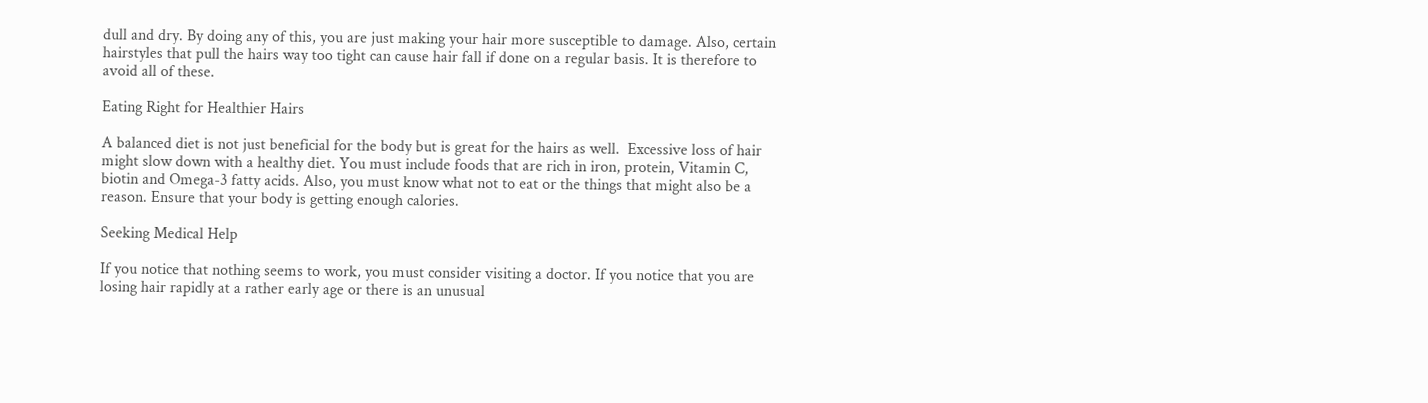dull and dry. By doing any of this, you are just making your hair more susceptible to damage. Also, certain hairstyles that pull the hairs way too tight can cause hair fall if done on a regular basis. It is therefore to avoid all of these.

Eating Right for Healthier Hairs

A balanced diet is not just beneficial for the body but is great for the hairs as well.  Excessive loss of hair might slow down with a healthy diet. You must include foods that are rich in iron, protein, Vitamin C, biotin and Omega-3 fatty acids. Also, you must know what not to eat or the things that might also be a reason. Ensure that your body is getting enough calories.

Seeking Medical Help

If you notice that nothing seems to work, you must consider visiting a doctor. If you notice that you are losing hair rapidly at a rather early age or there is an unusual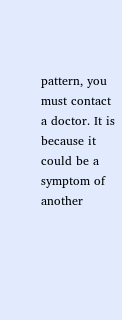pattern, you must contact a doctor. It is because it could be a symptom of another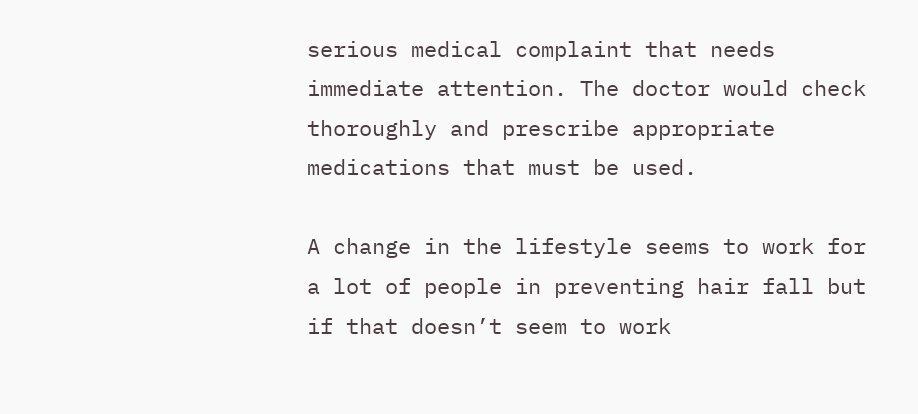serious medical complaint that needs immediate attention. The doctor would check thoroughly and prescribe appropriate medications that must be used.

A change in the lifestyle seems to work for a lot of people in preventing hair fall but if that doesn’t seem to work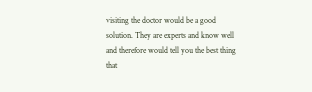visiting the doctor would be a good solution. They are experts and know well and therefore would tell you the best thing that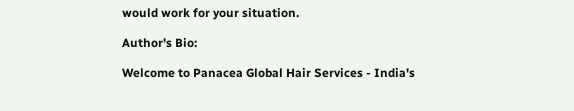would work for your situation.

Author's Bio:

Welcome to Panacea Global Hair Services - India's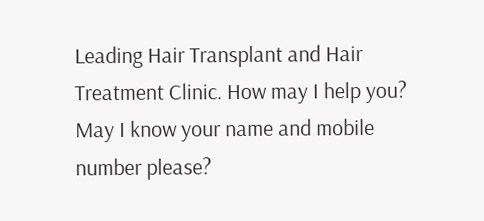Leading Hair Transplant and Hair Treatment Clinic. How may I help you? May I know your name and mobile number please?